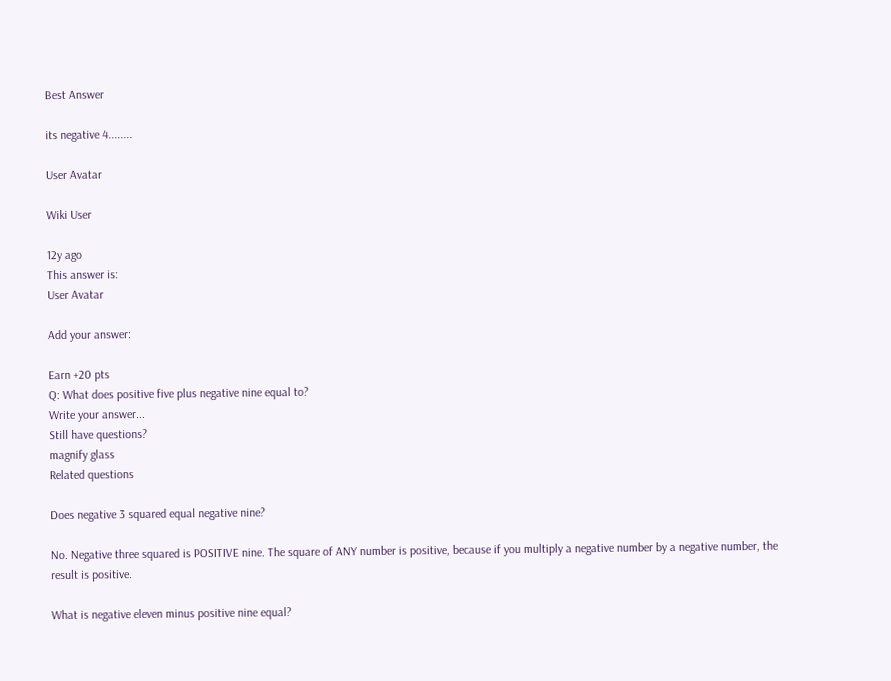Best Answer

its negative 4........

User Avatar

Wiki User

12y ago
This answer is:
User Avatar

Add your answer:

Earn +20 pts
Q: What does positive five plus negative nine equal to?
Write your answer...
Still have questions?
magnify glass
Related questions

Does negative 3 squared equal negative nine?

No. Negative three squared is POSITIVE nine. The square of ANY number is positive, because if you multiply a negative number by a negative number, the result is positive.

What is negative eleven minus positive nine equal?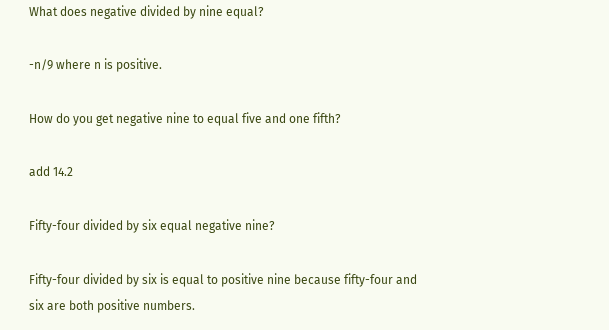What does negative divided by nine equal?

-n/9 where n is positive.

How do you get negative nine to equal five and one fifth?

add 14.2

Fifty-four divided by six equal negative nine?

Fifty-four divided by six is equal to positive nine because fifty-four and six are both positive numbers.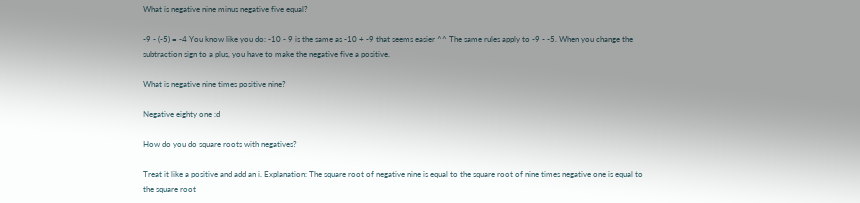What is negative nine minus negative five equal?

-9 - (-5) = -4 You know like you do: -10 - 9 is the same as -10 + -9 that seems easier ^^ The same rules apply to -9 - -5. When you change the subtraction sign to a plus, you have to make the negative five a positive.

What is negative nine times positive nine?

Negative eighty one :d

How do you do square roots with negatives?

Treat it like a positive and add an i. Explanation: The square root of negative nine is equal to the square root of nine times negative one is equal to the square root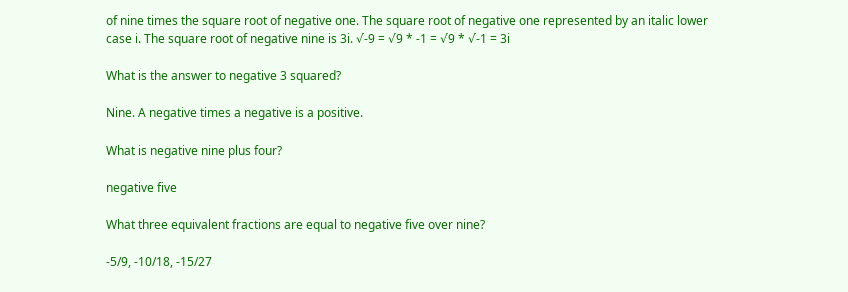of nine times the square root of negative one. The square root of negative one represented by an italic lower case i. The square root of negative nine is 3i. √-9 = √9 * -1 = √9 * √-1 = 3i

What is the answer to negative 3 squared?

Nine. A negative times a negative is a positive.

What is negative nine plus four?

negative five

What three equivalent fractions are equal to negative five over nine?

-5/9, -10/18, -15/27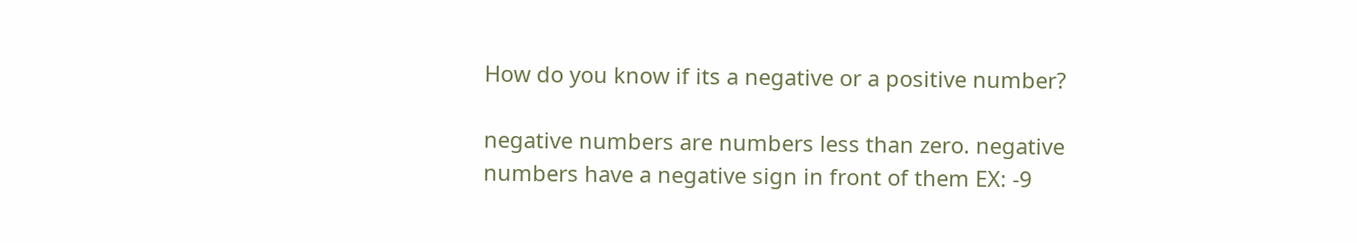How do you know if its a negative or a positive number?

negative numbers are numbers less than zero. negative numbers have a negative sign in front of them EX: -9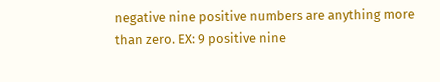negative nine positive numbers are anything more than zero. EX: 9 positive nine